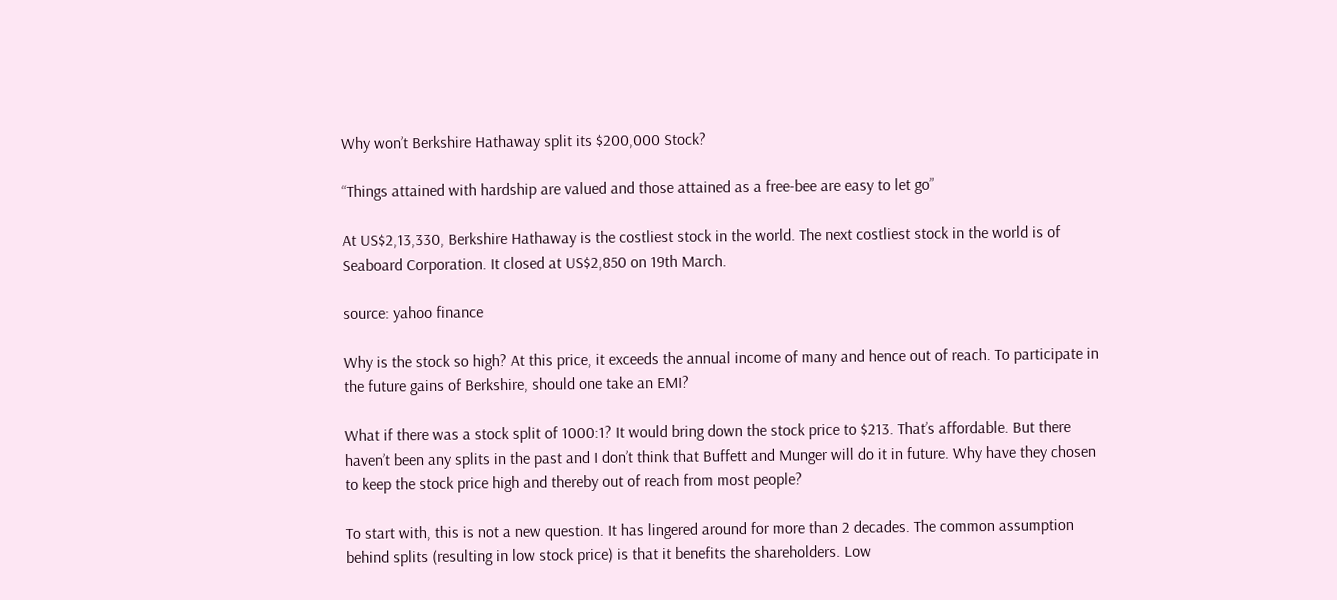Why won’t Berkshire Hathaway split its $200,000 Stock?

“Things attained with hardship are valued and those attained as a free-bee are easy to let go”

At US$2,13,330, Berkshire Hathaway is the costliest stock in the world. The next costliest stock in the world is of Seaboard Corporation. It closed at US$2,850 on 19th March.

source: yahoo finance

Why is the stock so high? At this price, it exceeds the annual income of many and hence out of reach. To participate in the future gains of Berkshire, should one take an EMI?

What if there was a stock split of 1000:1? It would bring down the stock price to $213. That’s affordable. But there haven’t been any splits in the past and I don’t think that Buffett and Munger will do it in future. Why have they chosen to keep the stock price high and thereby out of reach from most people?

To start with, this is not a new question. It has lingered around for more than 2 decades. The common assumption behind splits (resulting in low stock price) is that it benefits the shareholders. Low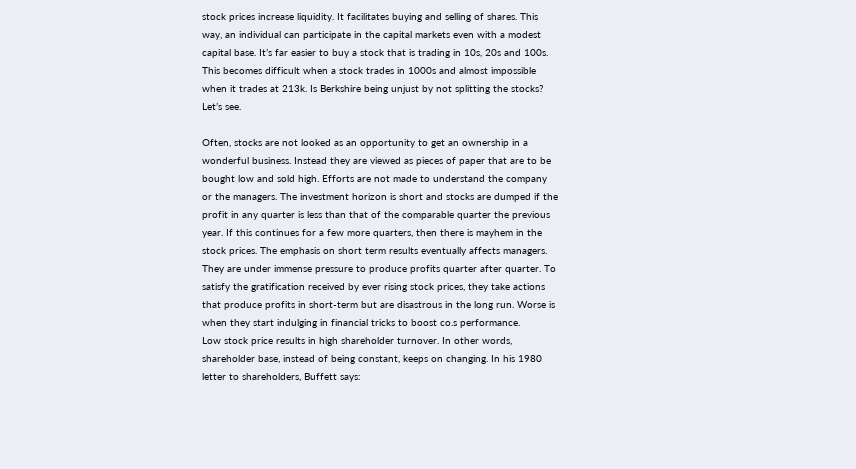stock prices increase liquidity. It facilitates buying and selling of shares. This way, an individual can participate in the capital markets even with a modest capital base. It’s far easier to buy a stock that is trading in 10s, 20s and 100s. This becomes difficult when a stock trades in 1000s and almost impossible when it trades at 213k. Is Berkshire being unjust by not splitting the stocks? Let’s see.

Often, stocks are not looked as an opportunity to get an ownership in a wonderful business. Instead they are viewed as pieces of paper that are to be bought low and sold high. Efforts are not made to understand the company or the managers. The investment horizon is short and stocks are dumped if the profit in any quarter is less than that of the comparable quarter the previous year. If this continues for a few more quarters, then there is mayhem in the stock prices. The emphasis on short term results eventually affects managers. They are under immense pressure to produce profits quarter after quarter. To satisfy the gratification received by ever rising stock prices, they take actions that produce profits in short-term but are disastrous in the long run. Worse is when they start indulging in financial tricks to boost co.s performance.
Low stock price results in high shareholder turnover. In other words, shareholder base, instead of being constant, keeps on changing. In his 1980 letter to shareholders, Buffett says: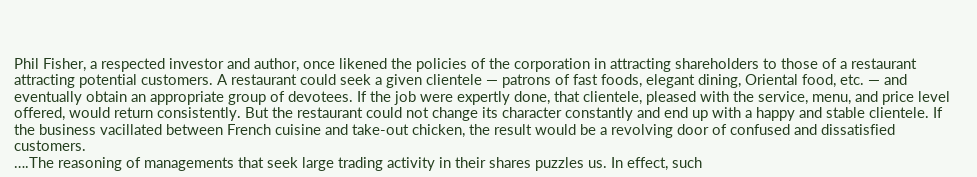Phil Fisher, a respected investor and author, once likened the policies of the corporation in attracting shareholders to those of a restaurant attracting potential customers. A restaurant could seek a given clientele — patrons of fast foods, elegant dining, Oriental food, etc. — and eventually obtain an appropriate group of devotees. If the job were expertly done, that clientele, pleased with the service, menu, and price level offered, would return consistently. But the restaurant could not change its character constantly and end up with a happy and stable clientele. If the business vacillated between French cuisine and take-out chicken, the result would be a revolving door of confused and dissatisfied customers.
….The reasoning of managements that seek large trading activity in their shares puzzles us. In effect, such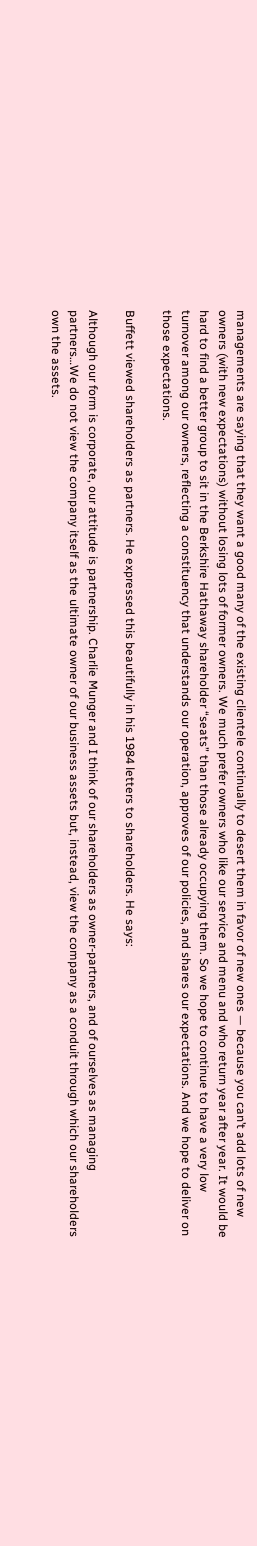managements are saying that they want a good many of the existing clientele continually to desert them in favor of new ones — because you can’t add lots of new owners (with new expectations) without losing lots of former owners. We much prefer owners who like our service and menu and who return year after year. It would be hard to find a better group to sit in the Berkshire Hathaway shareholder “seats” than those already occupying them. So we hope to continue to have a very low turnover among our owners, reflecting a constituency that understands our operation, approves of our policies, and shares our expectations. And we hope to deliver on those expectations.

Buffett viewed shareholders as partners. He expressed this beautifully in his 1984 letters to shareholders. He says:

Although our form is corporate, our attitude is partnership. Charlie Munger and I think of our shareholders as owner-partners, and of ourselves as managing partners…We do not view the company itself as the ultimate owner of our business assets but, instead, view the company as a conduit through which our shareholders own the assets.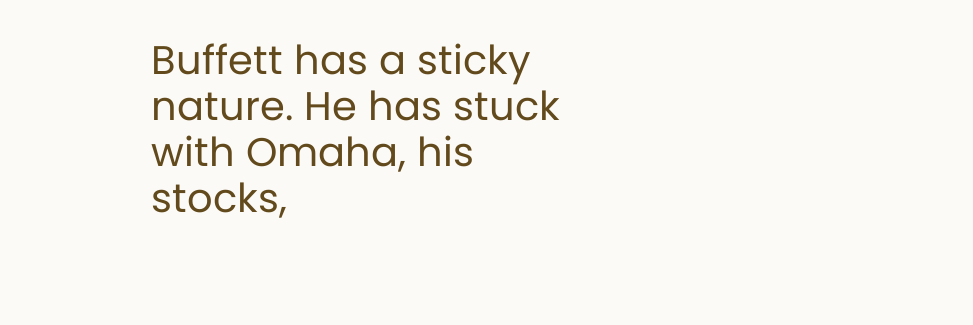Buffett has a sticky nature. He has stuck with Omaha, his stocks,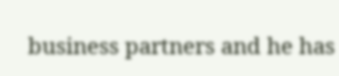business partners and he has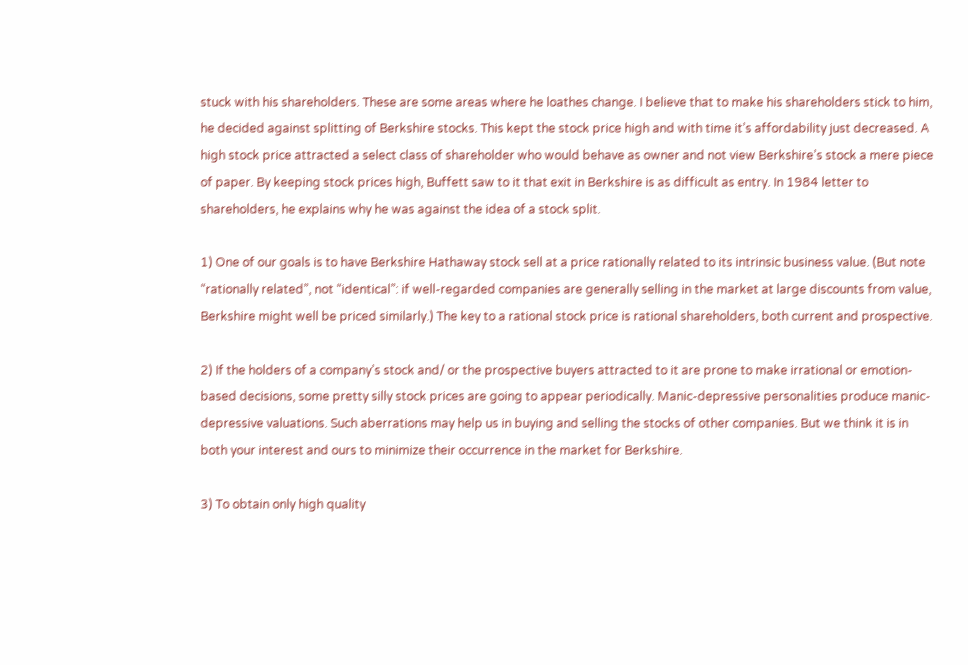stuck with his shareholders. These are some areas where he loathes change. I believe that to make his shareholders stick to him, he decided against splitting of Berkshire stocks. This kept the stock price high and with time it’s affordability just decreased. A high stock price attracted a select class of shareholder who would behave as owner and not view Berkshire’s stock a mere piece of paper. By keeping stock prices high, Buffett saw to it that exit in Berkshire is as difficult as entry. In 1984 letter to shareholders, he explains why he was against the idea of a stock split.

1) One of our goals is to have Berkshire Hathaway stock sell at a price rationally related to its intrinsic business value. (But note “rationally related”, not “identical”: if well-regarded companies are generally selling in the market at large discounts from value, Berkshire might well be priced similarly.) The key to a rational stock price is rational shareholders, both current and prospective.

2) If the holders of a company’s stock and/ or the prospective buyers attracted to it are prone to make irrational or emotion-based decisions, some pretty silly stock prices are going to appear periodically. Manic-depressive personalities produce manic-depressive valuations. Such aberrations may help us in buying and selling the stocks of other companies. But we think it is in both your interest and ours to minimize their occurrence in the market for Berkshire.

3) To obtain only high quality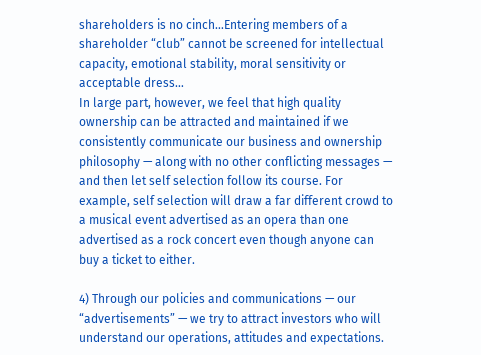shareholders is no cinch…Entering members of a shareholder “club” cannot be screened for intellectual capacity, emotional stability, moral sensitivity or acceptable dress…
In large part, however, we feel that high quality ownership can be attracted and maintained if we consistently communicate our business and ownership philosophy — along with no other conflicting messages — and then let self selection follow its course. For example, self selection will draw a far different crowd to a musical event advertised as an opera than one advertised as a rock concert even though anyone can buy a ticket to either.

4) Through our policies and communications — our “advertisements” — we try to attract investors who will understand our operations, attitudes and expectations.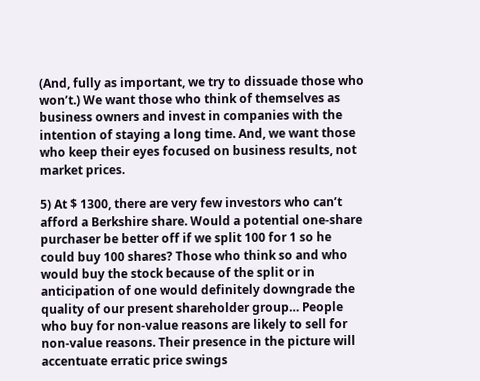(And, fully as important, we try to dissuade those who won’t.) We want those who think of themselves as business owners and invest in companies with the intention of staying a long time. And, we want those who keep their eyes focused on business results, not market prices.

5) At $ 1300, there are very few investors who can’t afford a Berkshire share. Would a potential one-share purchaser be better off if we split 100 for 1 so he could buy 100 shares? Those who think so and who would buy the stock because of the split or in anticipation of one would definitely downgrade the quality of our present shareholder group… People who buy for non-value reasons are likely to sell for non-value reasons. Their presence in the picture will accentuate erratic price swings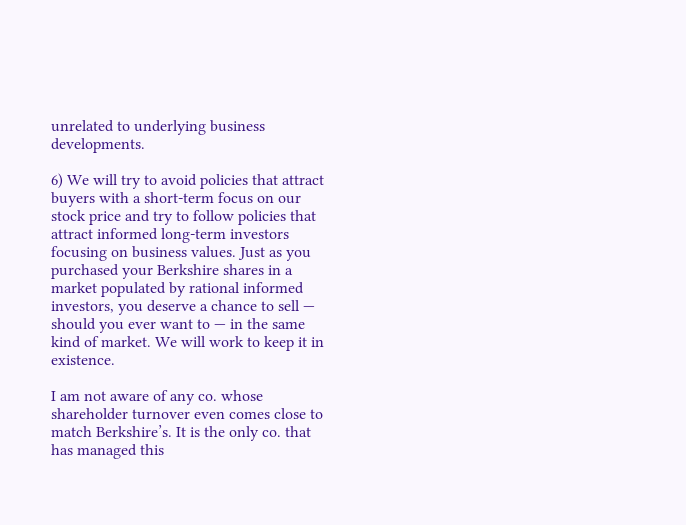unrelated to underlying business developments.

6) We will try to avoid policies that attract buyers with a short-term focus on our stock price and try to follow policies that attract informed long-term investors focusing on business values. Just as you purchased your Berkshire shares in a market populated by rational informed investors, you deserve a chance to sell — should you ever want to — in the same kind of market. We will work to keep it in existence.

I am not aware of any co. whose shareholder turnover even comes close to match Berkshire’s. It is the only co. that has managed this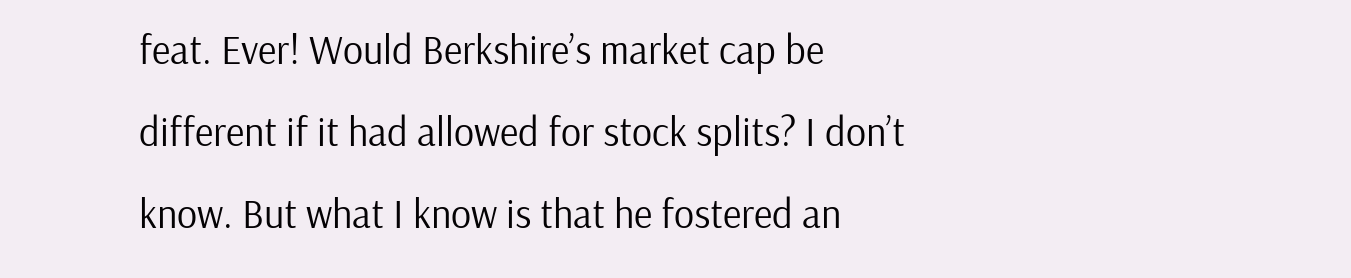feat. Ever! Would Berkshire’s market cap be different if it had allowed for stock splits? I don’t know. But what I know is that he fostered an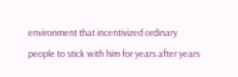environment that incentivized ordinary people to stick with him for years after years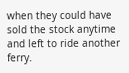when they could have sold the stock anytime and left to ride another ferry.